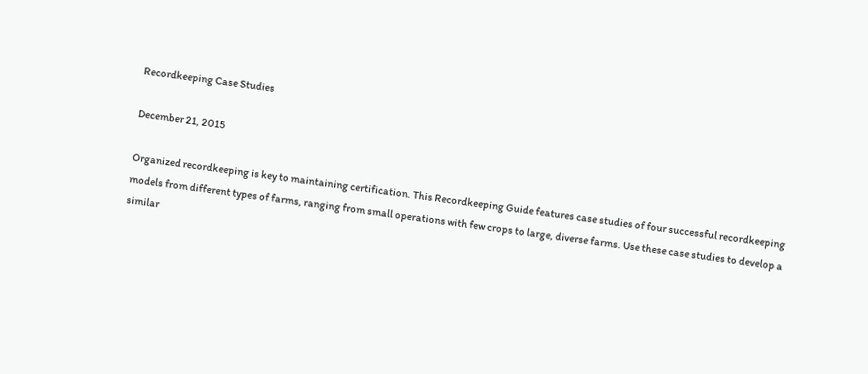Recordkeeping Case Studies

December 21, 2015

Organized recordkeeping is key to maintaining certification. This Recordkeeping Guide features case studies of four successful recordkeeping models from different types of farms, ranging from small operations with few crops to large, diverse farms. Use these case studies to develop a similar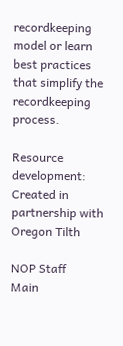recordkeeping model or learn best practices that simplify the recordkeeping process.

Resource development: Created in partnership with Oregon Tilth

NOP Staff
Main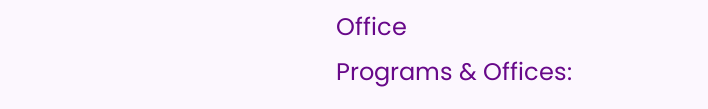Office
Programs & Offices: